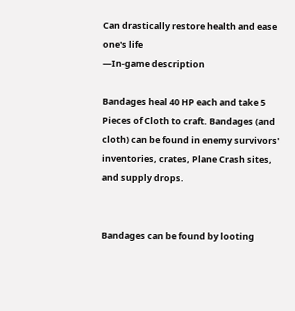Can drastically restore health and ease one's life
—In-game description

Bandages heal 40 HP each and take 5 Pieces of Cloth to craft. Bandages (and cloth) can be found in enemy survivors' inventories, crates, Plane Crash sites, and supply drops.


Bandages can be found by looting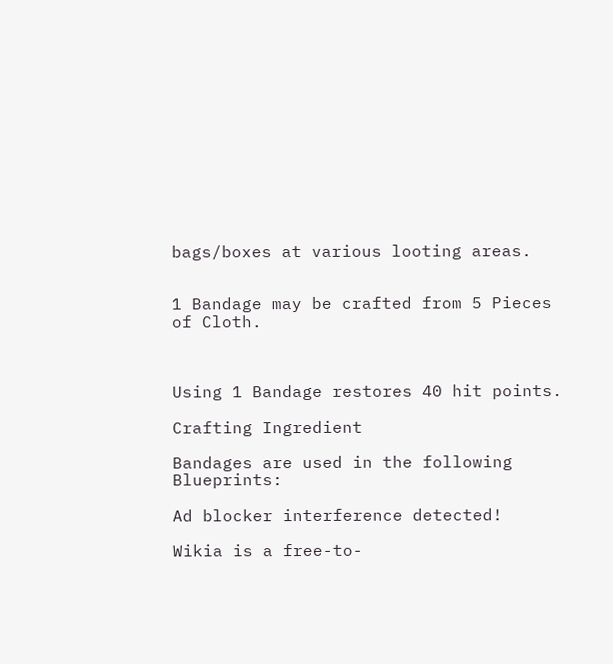bags/boxes at various looting areas.


1 Bandage may be crafted from 5 Pieces of Cloth.



Using 1 Bandage restores 40 hit points.

Crafting Ingredient

Bandages are used in the following Blueprints:

Ad blocker interference detected!

Wikia is a free-to-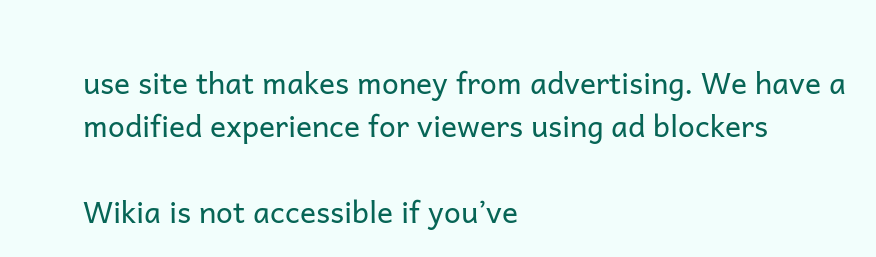use site that makes money from advertising. We have a modified experience for viewers using ad blockers

Wikia is not accessible if you’ve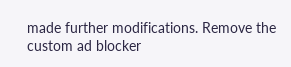made further modifications. Remove the custom ad blocker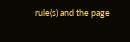rule(s) and the page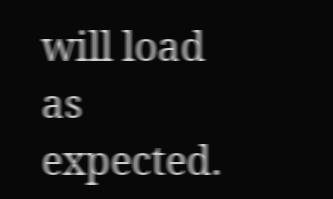will load as expected.